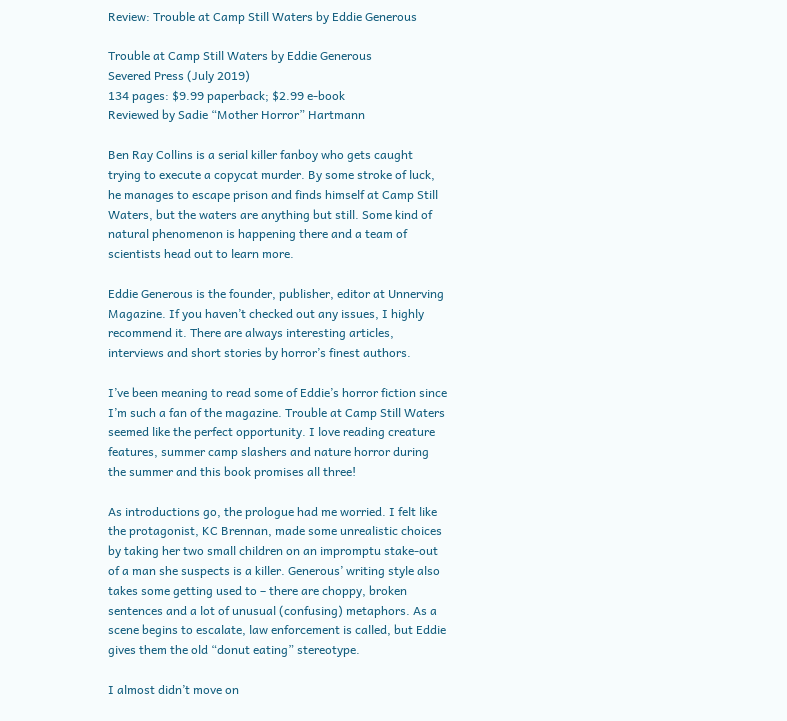Review: Trouble at Camp Still Waters by Eddie Generous

Trouble at Camp Still Waters by Eddie Generous
Severed Press (July 2019)
134 pages: $9.99 paperback; $2.99 e-book
Reviewed by Sadie “Mother Horror” Hartmann

Ben Ray Collins is a serial killer fanboy who gets caught trying to execute a copycat murder. By some stroke of luck, he manages to escape prison and finds himself at Camp Still Waters, but the waters are anything but still. Some kind of natural phenomenon is happening there and a team of scientists head out to learn more.

Eddie Generous is the founder, publisher, editor at Unnerving Magazine. If you haven’t checked out any issues, I highly recommend it. There are always interesting articles, interviews and short stories by horror’s finest authors.

I’ve been meaning to read some of Eddie’s horror fiction since I’m such a fan of the magazine. Trouble at Camp Still Waters seemed like the perfect opportunity. I love reading creature features, summer camp slashers and nature horror during the summer and this book promises all three!

As introductions go, the prologue had me worried. I felt like the protagonist, KC Brennan, made some unrealistic choices by taking her two small children on an impromptu stake-out of a man she suspects is a killer. Generous’ writing style also takes some getting used to – there are choppy, broken sentences and a lot of unusual (confusing) metaphors. As a scene begins to escalate, law enforcement is called, but Eddie gives them the old “donut eating” stereotype.

I almost didn’t move on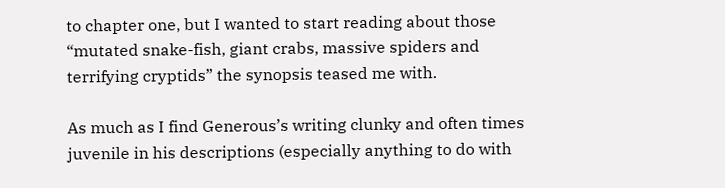to chapter one, but I wanted to start reading about those “mutated snake-fish, giant crabs, massive spiders and terrifying cryptids” the synopsis teased me with.

As much as I find Generous’s writing clunky and often times juvenile in his descriptions (especially anything to do with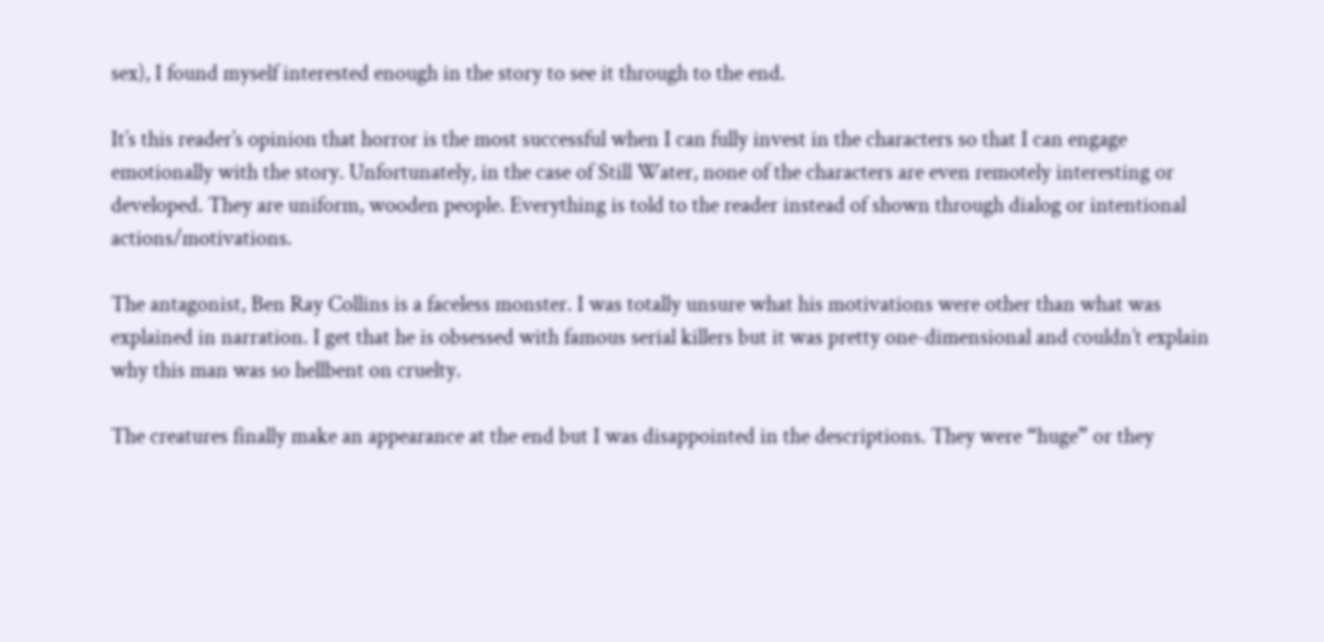sex), I found myself interested enough in the story to see it through to the end.

It’s this reader’s opinion that horror is the most successful when I can fully invest in the characters so that I can engage emotionally with the story. Unfortunately, in the case of Still Water, none of the characters are even remotely interesting or developed. They are uniform, wooden people. Everything is told to the reader instead of shown through dialog or intentional actions/motivations.

The antagonist, Ben Ray Collins is a faceless monster. I was totally unsure what his motivations were other than what was explained in narration. I get that he is obsessed with famous serial killers but it was pretty one-dimensional and couldn’t explain why this man was so hellbent on cruelty.

The creatures finally make an appearance at the end but I was disappointed in the descriptions. They were “huge” or they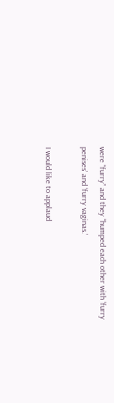were “furry” and they “humped each other with ‘furry penises’ and ‘furry vaginas.’

I would like to applaud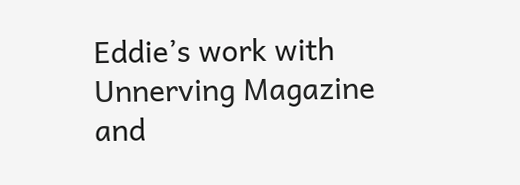Eddie’s work with Unnerving Magazine and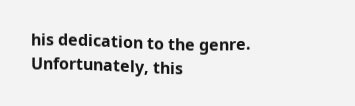his dedication to the genre. Unfortunately, this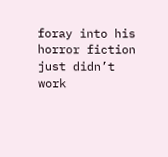foray into his horror fiction just didn’t work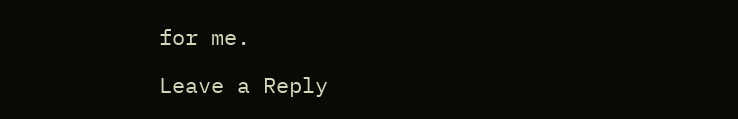for me.

Leave a Reply